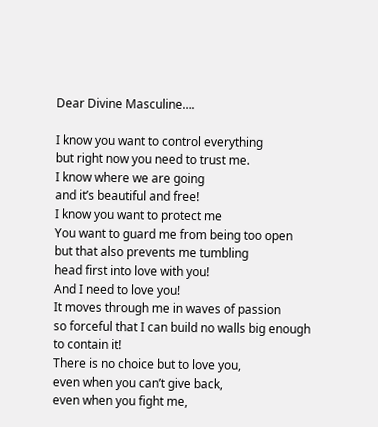Dear Divine Masculine….

I know you want to control everything
but right now you need to trust me.
I know where we are going
and it’s beautiful and free!
I know you want to protect me
You want to guard me from being too open
but that also prevents me tumbling
head first into love with you!
And I need to love you!
It moves through me in waves of passion
so forceful that I can build no walls big enough
to contain it!
There is no choice but to love you,
even when you can’t give back,
even when you fight me,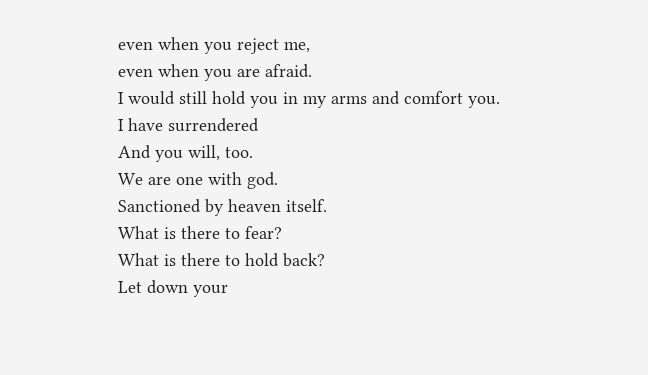even when you reject me,
even when you are afraid.
I would still hold you in my arms and comfort you.
I have surrendered
And you will, too.
We are one with god.
Sanctioned by heaven itself.
What is there to fear?
What is there to hold back?
Let down your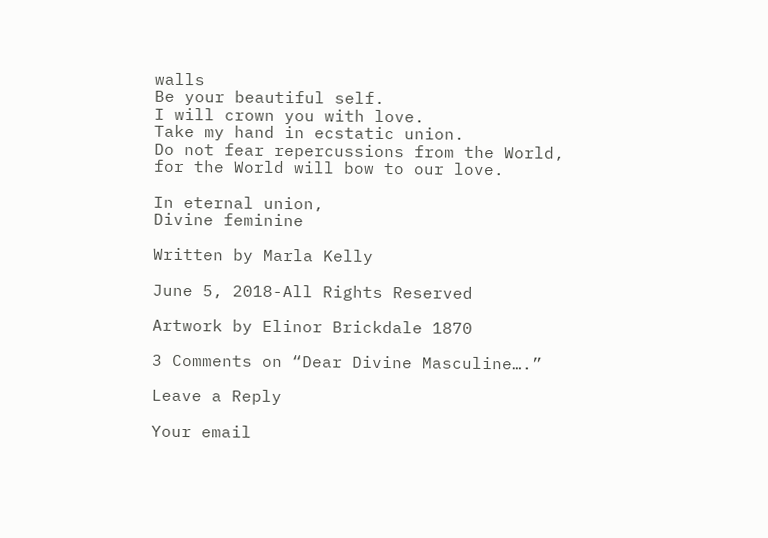walls
Be your beautiful self.
I will crown you with love.
Take my hand in ecstatic union.
Do not fear repercussions from the World,
for the World will bow to our love.

In eternal union,
Divine feminine

Written by Marla Kelly

June 5, 2018-All Rights Reserved

Artwork by Elinor Brickdale 1870

3 Comments on “Dear Divine Masculine….”

Leave a Reply

Your email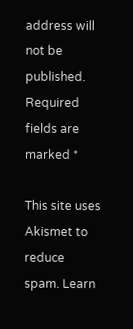address will not be published. Required fields are marked *

This site uses Akismet to reduce spam. Learn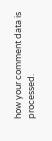how your comment data is processed.